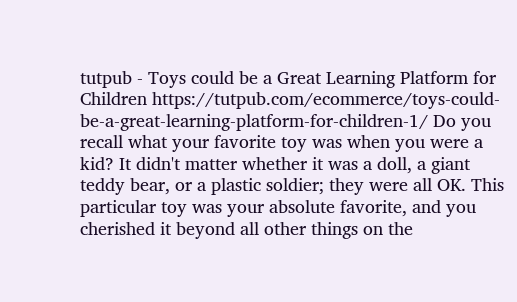tutpub - Toys could be a Great Learning Platform for Children https://tutpub.com/ecommerce/toys-could-be-a-great-learning-platform-for-children-1/ Do you recall what your favorite toy was when you were a kid? It didn't matter whether it was a doll, a giant teddy bear, or a plastic soldier; they were all OK. This particular toy was your absolute favorite, and you cherished it beyond all other things on the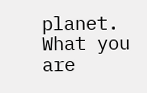planet.  What you are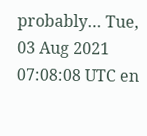probably… Tue, 03 Aug 2021 07:08:08 UTC en